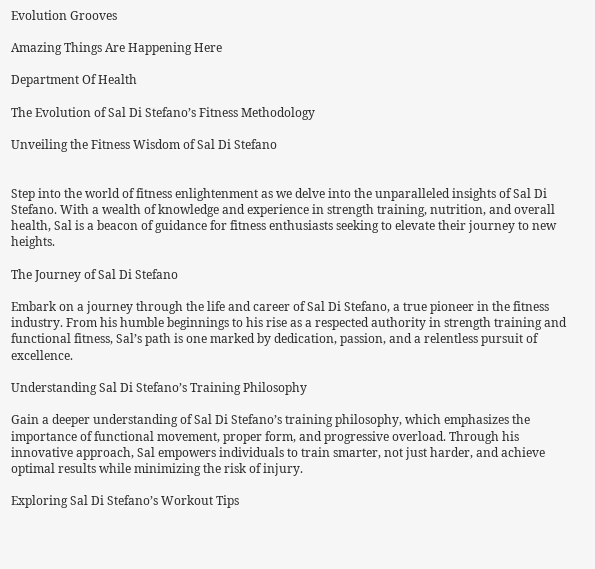Evolution Grooves

Amazing Things Are Happening Here

Department Of Health

The Evolution of Sal Di Stefano’s Fitness Methodology

Unveiling the Fitness Wisdom of Sal Di Stefano


Step into the world of fitness enlightenment as we delve into the unparalleled insights of Sal Di Stefano. With a wealth of knowledge and experience in strength training, nutrition, and overall health, Sal is a beacon of guidance for fitness enthusiasts seeking to elevate their journey to new heights.

The Journey of Sal Di Stefano

Embark on a journey through the life and career of Sal Di Stefano, a true pioneer in the fitness industry. From his humble beginnings to his rise as a respected authority in strength training and functional fitness, Sal’s path is one marked by dedication, passion, and a relentless pursuit of excellence.

Understanding Sal Di Stefano’s Training Philosophy

Gain a deeper understanding of Sal Di Stefano’s training philosophy, which emphasizes the importance of functional movement, proper form, and progressive overload. Through his innovative approach, Sal empowers individuals to train smarter, not just harder, and achieve optimal results while minimizing the risk of injury.

Exploring Sal Di Stefano’s Workout Tips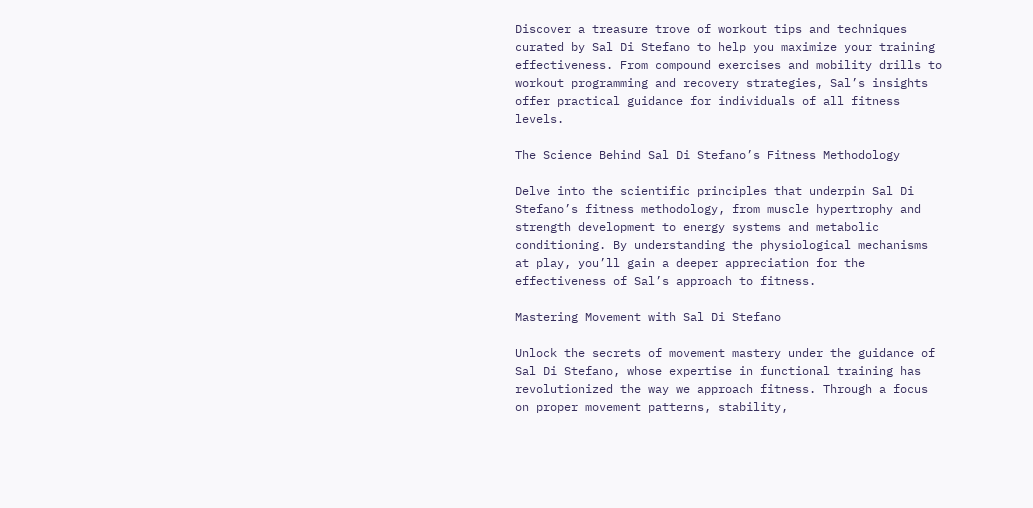Discover a treasure trove of workout tips and techniques curated by Sal Di Stefano to help you maximize your training effectiveness. From compound exercises and mobility drills to workout programming and recovery strategies, Sal’s insights offer practical guidance for individuals of all fitness levels.

The Science Behind Sal Di Stefano’s Fitness Methodology

Delve into the scientific principles that underpin Sal Di Stefano’s fitness methodology, from muscle hypertrophy and strength development to energy systems and metabolic conditioning. By understanding the physiological mechanisms at play, you’ll gain a deeper appreciation for the effectiveness of Sal’s approach to fitness.

Mastering Movement with Sal Di Stefano

Unlock the secrets of movement mastery under the guidance of Sal Di Stefano, whose expertise in functional training has revolutionized the way we approach fitness. Through a focus on proper movement patterns, stability,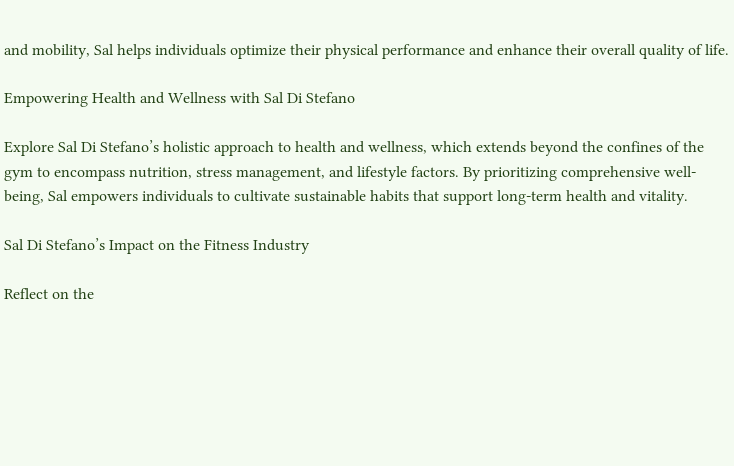and mobility, Sal helps individuals optimize their physical performance and enhance their overall quality of life.

Empowering Health and Wellness with Sal Di Stefano

Explore Sal Di Stefano’s holistic approach to health and wellness, which extends beyond the confines of the gym to encompass nutrition, stress management, and lifestyle factors. By prioritizing comprehensive well-being, Sal empowers individuals to cultivate sustainable habits that support long-term health and vitality.

Sal Di Stefano’s Impact on the Fitness Industry

Reflect on the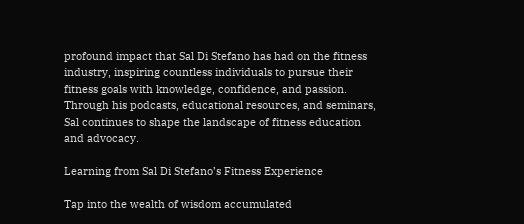profound impact that Sal Di Stefano has had on the fitness industry, inspiring countless individuals to pursue their fitness goals with knowledge, confidence, and passion. Through his podcasts, educational resources, and seminars, Sal continues to shape the landscape of fitness education and advocacy.

Learning from Sal Di Stefano’s Fitness Experience

Tap into the wealth of wisdom accumulated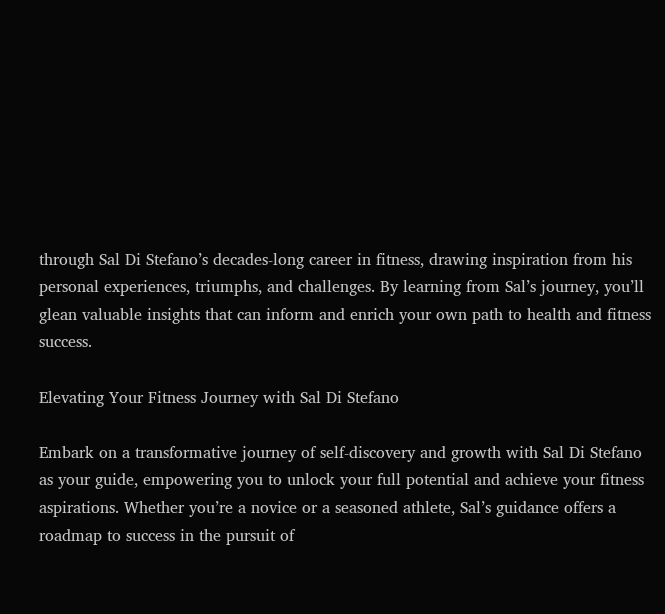through Sal Di Stefano’s decades-long career in fitness, drawing inspiration from his personal experiences, triumphs, and challenges. By learning from Sal’s journey, you’ll glean valuable insights that can inform and enrich your own path to health and fitness success.

Elevating Your Fitness Journey with Sal Di Stefano

Embark on a transformative journey of self-discovery and growth with Sal Di Stefano as your guide, empowering you to unlock your full potential and achieve your fitness aspirations. Whether you’re a novice or a seasoned athlete, Sal’s guidance offers a roadmap to success in the pursuit of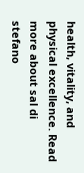health, vitality, and physical excellence. Read more about sal di stefano